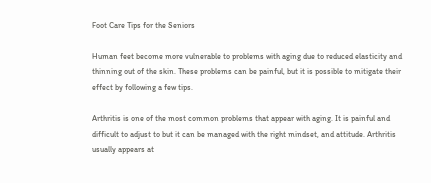Foot Care Tips for the Seniors

Human feet become more vulnerable to problems with aging due to reduced elasticity and thinning out of the skin. These problems can be painful, but it is possible to mitigate their effect by following a few tips.

Arthritis is one of the most common problems that appear with aging. It is painful and difficult to adjust to but it can be managed with the right mindset, and attitude. Arthritis usually appears at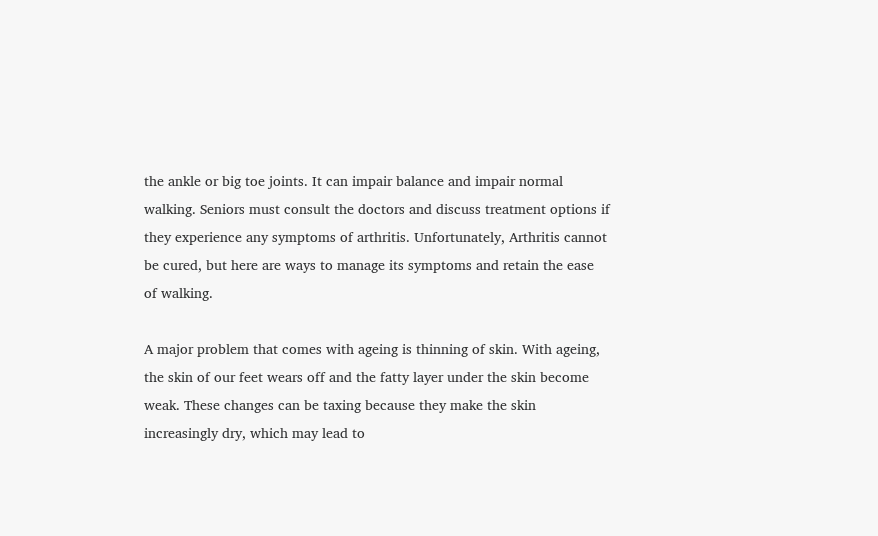the ankle or big toe joints. It can impair balance and impair normal walking. Seniors must consult the doctors and discuss treatment options if they experience any symptoms of arthritis. Unfortunately, Arthritis cannot be cured, but here are ways to manage its symptoms and retain the ease of walking.

A major problem that comes with ageing is thinning of skin. With ageing, the skin of our feet wears off and the fatty layer under the skin become weak. These changes can be taxing because they make the skin increasingly dry, which may lead to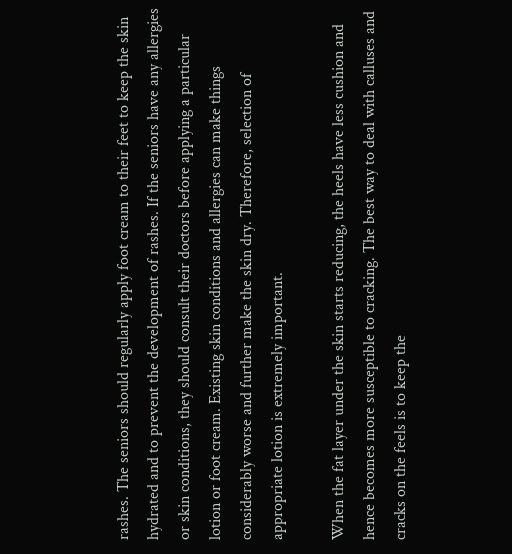rashes. The seniors should regularly apply foot cream to their feet to keep the skin hydrated and to prevent the development of rashes. If the seniors have any allergies or skin conditions, they should consult their doctors before applying a particular lotion or foot cream. Existing skin conditions and allergies can make things considerably worse and further make the skin dry. Therefore, selection of appropriate lotion is extremely important.

When the fat layer under the skin starts reducing, the heels have less cushion and hence becomes more susceptible to cracking. The best way to deal with calluses and cracks on the feels is to keep the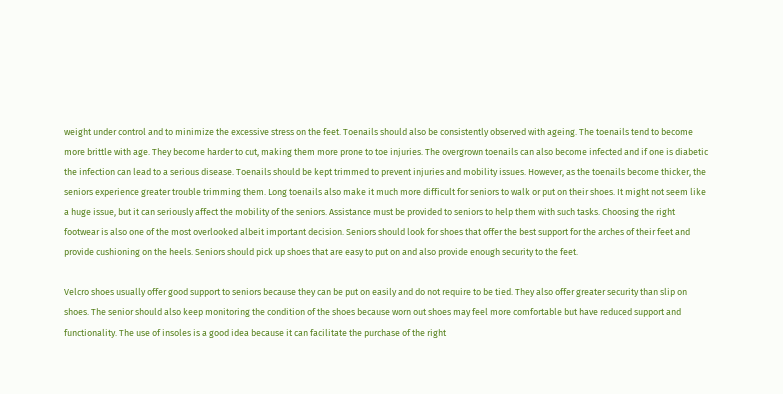weight under control and to minimize the excessive stress on the feet. Toenails should also be consistently observed with ageing. The toenails tend to become more brittle with age. They become harder to cut, making them more prone to toe injuries. The overgrown toenails can also become infected and if one is diabetic the infection can lead to a serious disease. Toenails should be kept trimmed to prevent injuries and mobility issues. However, as the toenails become thicker, the seniors experience greater trouble trimming them. Long toenails also make it much more difficult for seniors to walk or put on their shoes. It might not seem like a huge issue, but it can seriously affect the mobility of the seniors. Assistance must be provided to seniors to help them with such tasks. Choosing the right footwear is also one of the most overlooked albeit important decision. Seniors should look for shoes that offer the best support for the arches of their feet and provide cushioning on the heels. Seniors should pick up shoes that are easy to put on and also provide enough security to the feet.

Velcro shoes usually offer good support to seniors because they can be put on easily and do not require to be tied. They also offer greater security than slip on shoes. The senior should also keep monitoring the condition of the shoes because worn out shoes may feel more comfortable but have reduced support and functionality. The use of insoles is a good idea because it can facilitate the purchase of the right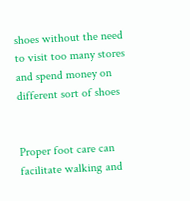shoes without the need to visit too many stores and spend money on different sort of shoes


Proper foot care can facilitate walking and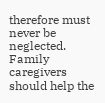therefore must never be neglected. Family caregivers should help the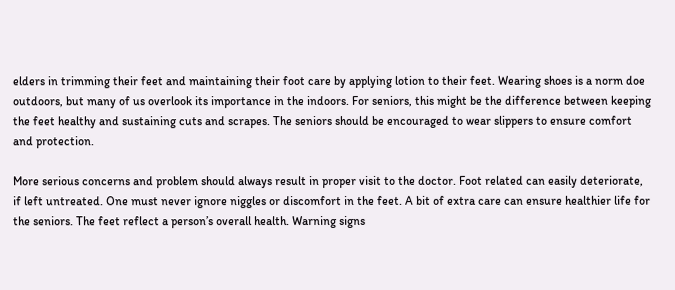elders in trimming their feet and maintaining their foot care by applying lotion to their feet. Wearing shoes is a norm doe outdoors, but many of us overlook its importance in the indoors. For seniors, this might be the difference between keeping the feet healthy and sustaining cuts and scrapes. The seniors should be encouraged to wear slippers to ensure comfort and protection.

More serious concerns and problem should always result in proper visit to the doctor. Foot related can easily deteriorate, if left untreated. One must never ignore niggles or discomfort in the feet. A bit of extra care can ensure healthier life for the seniors. The feet reflect a person’s overall health. Warning signs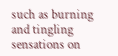such as burning and tingling sensations on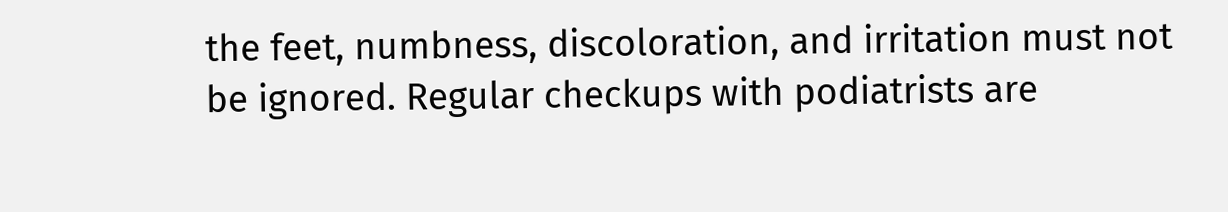the feet, numbness, discoloration, and irritation must not be ignored. Regular checkups with podiatrists are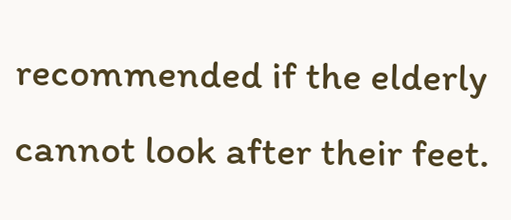recommended if the elderly cannot look after their feet.